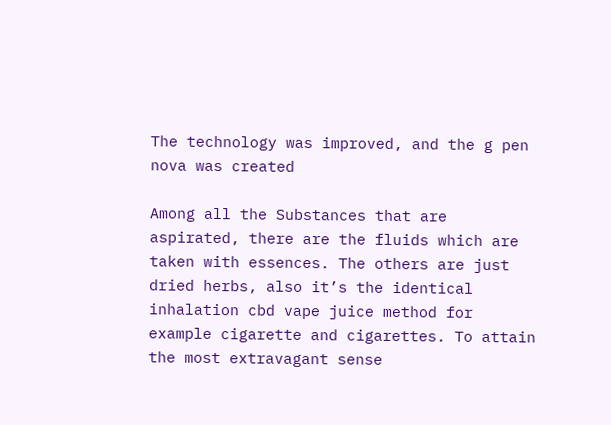The technology was improved, and the g pen nova was created

Among all the Substances that are aspirated, there are the fluids which are taken with essences. The others are just dried herbs, also it’s the identical inhalation cbd vape juice method for example cigarette and cigarettes. To attain the most extravagant sense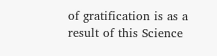of gratification is as a result of this Science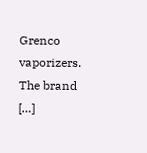Grenco vaporizers. The brand […]